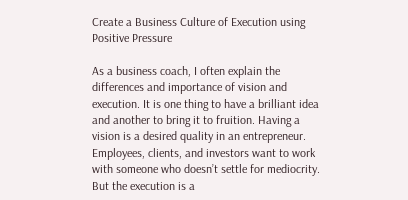Create a Business Culture of Execution using Positive Pressure

As a business coach, I often explain the differences and importance of vision and execution. It is one thing to have a brilliant idea and another to bring it to fruition. Having a vision is a desired quality in an entrepreneur. Employees, clients, and investors want to work with someone who doesn’t settle for mediocrity. But the execution is a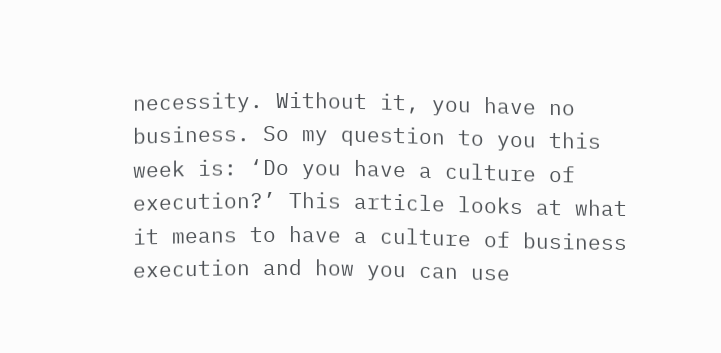necessity. Without it, you have no business. So my question to you this week is: ‘Do you have a culture of execution?’ This article looks at what it means to have a culture of business execution and how you can use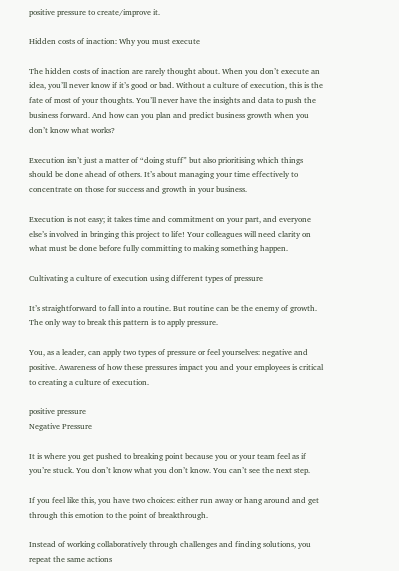positive pressure to create/improve it.

Hidden costs of inaction: Why you must execute

The hidden costs of inaction are rarely thought about. When you don’t execute an idea, you’ll never know if it’s good or bad. Without a culture of execution, this is the fate of most of your thoughts. You’ll never have the insights and data to push the business forward. And how can you plan and predict business growth when you don’t know what works?

Execution isn’t just a matter of “doing stuff” but also prioritising which things should be done ahead of others. It’s about managing your time effectively to concentrate on those for success and growth in your business.

Execution is not easy; it takes time and commitment on your part, and everyone else’s involved in bringing this project to life! Your colleagues will need clarity on what must be done before fully committing to making something happen.

Cultivating a culture of execution using different types of pressure

It’s straightforward to fall into a routine. But routine can be the enemy of growth. The only way to break this pattern is to apply pressure.

You, as a leader, can apply two types of pressure or feel yourselves: negative and positive. Awareness of how these pressures impact you and your employees is critical to creating a culture of execution.

positive pressure
Negative Pressure

It is where you get pushed to breaking point because you or your team feel as if you’re stuck. You don’t know what you don’t know. You can’t see the next step.

If you feel like this, you have two choices: either run away or hang around and get through this emotion to the point of breakthrough.

Instead of working collaboratively through challenges and finding solutions, you repeat the same actions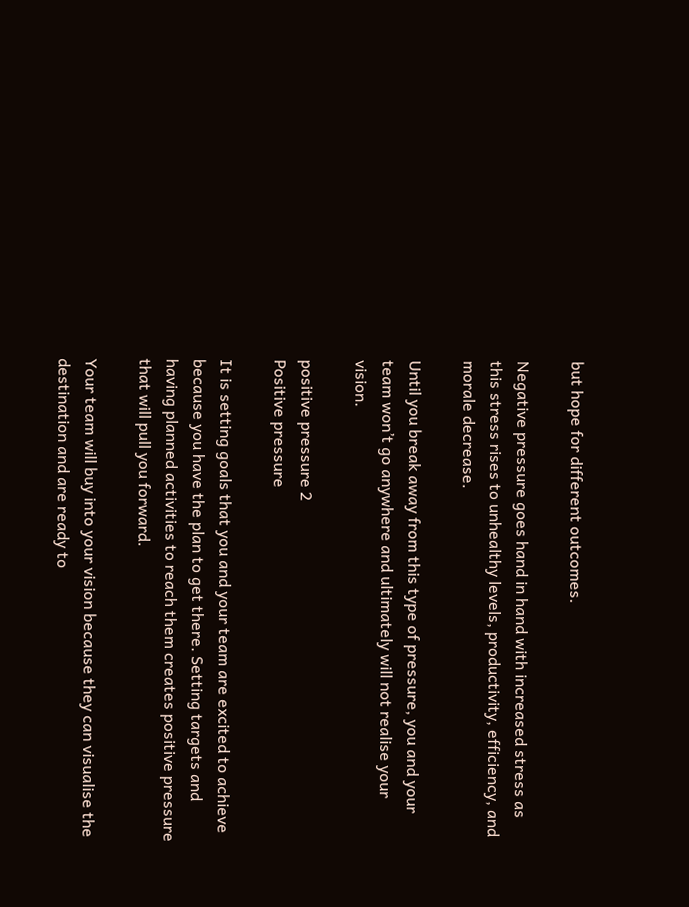but hope for different outcomes.

Negative pressure goes hand in hand with increased stress as this stress rises to unhealthy levels, productivity, efficiency, and morale decrease.

Until you break away from this type of pressure, you and your team won’t go anywhere and ultimately will not realise your vision.

positive pressure 2
Positive pressure

It is setting goals that you and your team are excited to achieve because you have the plan to get there. Setting targets and having planned activities to reach them creates positive pressure that will pull you forward.

Your team will buy into your vision because they can visualise the destination and are ready to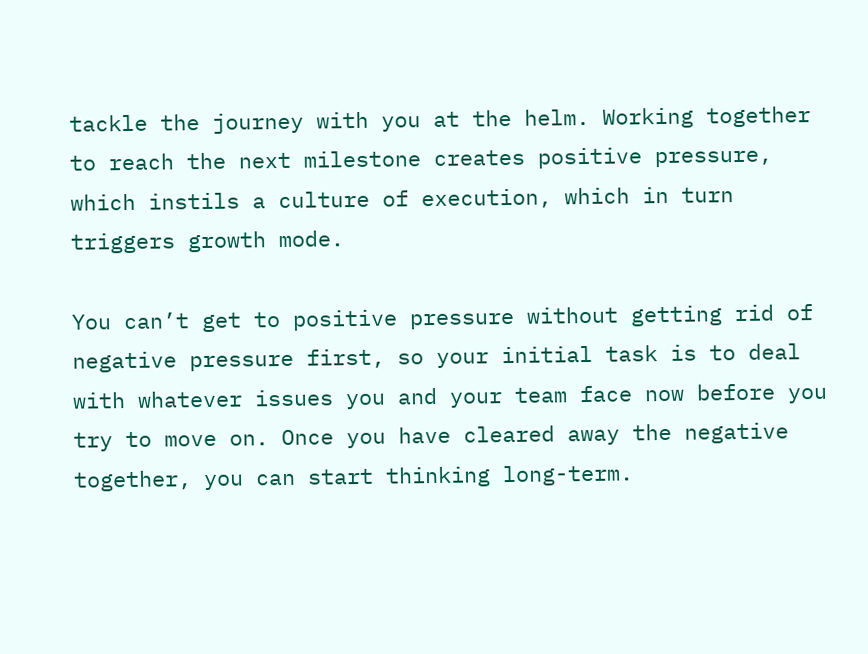tackle the journey with you at the helm. Working together to reach the next milestone creates positive pressure, which instils a culture of execution, which in turn triggers growth mode.

You can’t get to positive pressure without getting rid of negative pressure first, so your initial task is to deal with whatever issues you and your team face now before you try to move on. Once you have cleared away the negative together, you can start thinking long-term.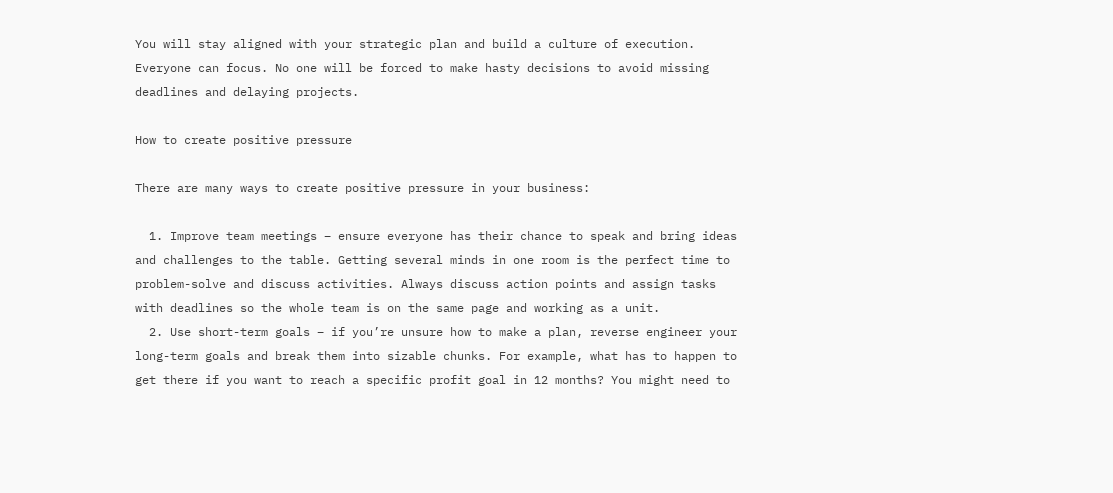You will stay aligned with your strategic plan and build a culture of execution. Everyone can focus. No one will be forced to make hasty decisions to avoid missing deadlines and delaying projects.

How to create positive pressure

There are many ways to create positive pressure in your business:

  1. Improve team meetings – ensure everyone has their chance to speak and bring ideas and challenges to the table. Getting several minds in one room is the perfect time to problem-solve and discuss activities. Always discuss action points and assign tasks with deadlines so the whole team is on the same page and working as a unit.
  2. Use short-term goals – if you’re unsure how to make a plan, reverse engineer your long-term goals and break them into sizable chunks. For example, what has to happen to get there if you want to reach a specific profit goal in 12 months? You might need to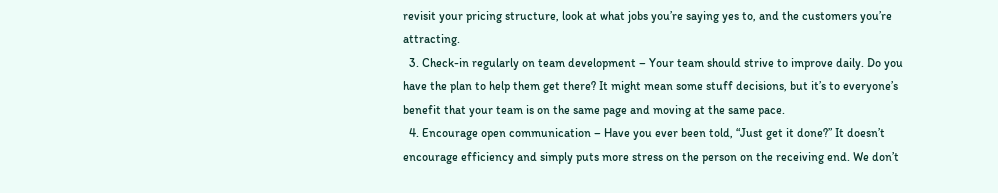revisit your pricing structure, look at what jobs you’re saying yes to, and the customers you’re attracting.
  3. Check-in regularly on team development – Your team should strive to improve daily. Do you have the plan to help them get there? It might mean some stuff decisions, but it’s to everyone’s benefit that your team is on the same page and moving at the same pace.
  4. Encourage open communication – Have you ever been told, “Just get it done?” It doesn’t encourage efficiency and simply puts more stress on the person on the receiving end. We don’t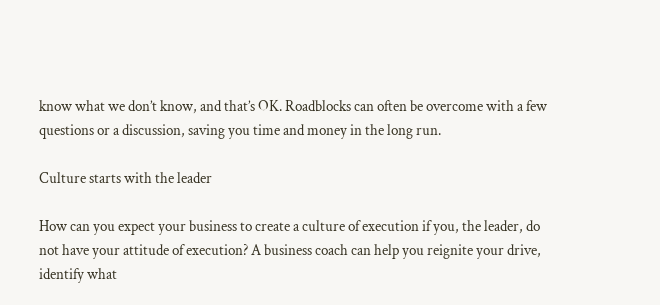know what we don’t know, and that’s OK. Roadblocks can often be overcome with a few questions or a discussion, saving you time and money in the long run.

Culture starts with the leader

How can you expect your business to create a culture of execution if you, the leader, do not have your attitude of execution? A business coach can help you reignite your drive, identify what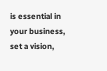is essential in your business, set a vision,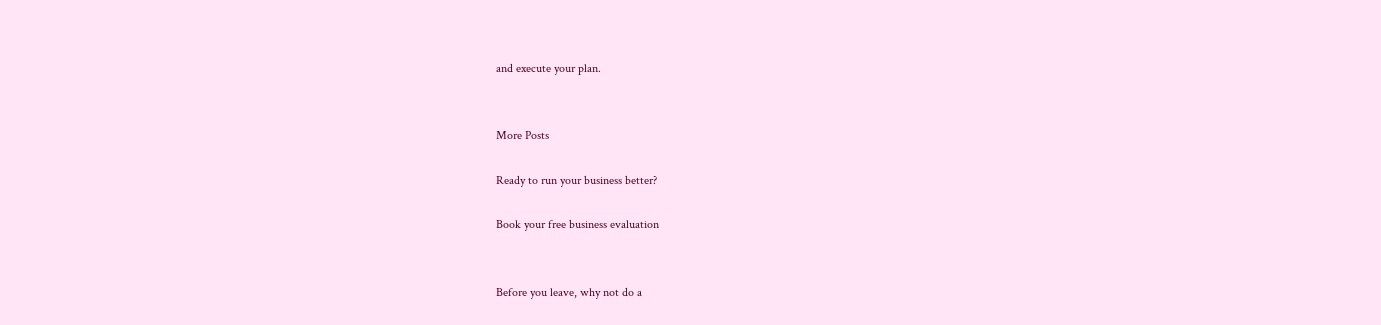and execute your plan.


More Posts

Ready to run your business better?

Book your free business evaluation


Before you leave, why not do a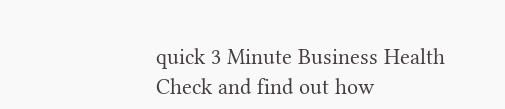quick 3 Minute Business Health Check and find out how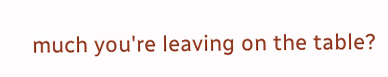much you're leaving on the table?